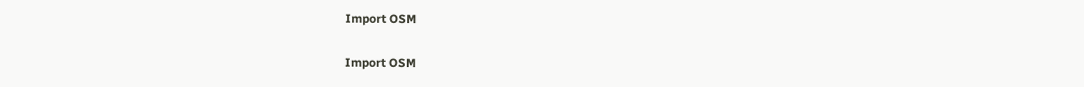Import OSM

Import OSM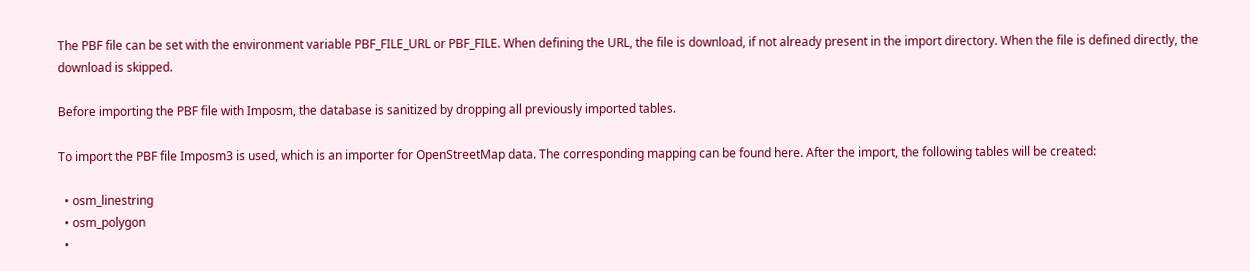The PBF file can be set with the environment variable PBF_FILE_URL or PBF_FILE. When defining the URL, the file is download, if not already present in the import directory. When the file is defined directly, the download is skipped.

Before importing the PBF file with Imposm, the database is sanitized by dropping all previously imported tables.

To import the PBF file Imposm3 is used, which is an importer for OpenStreetMap data. The corresponding mapping can be found here. After the import, the following tables will be created:

  • osm_linestring
  • osm_polygon
  •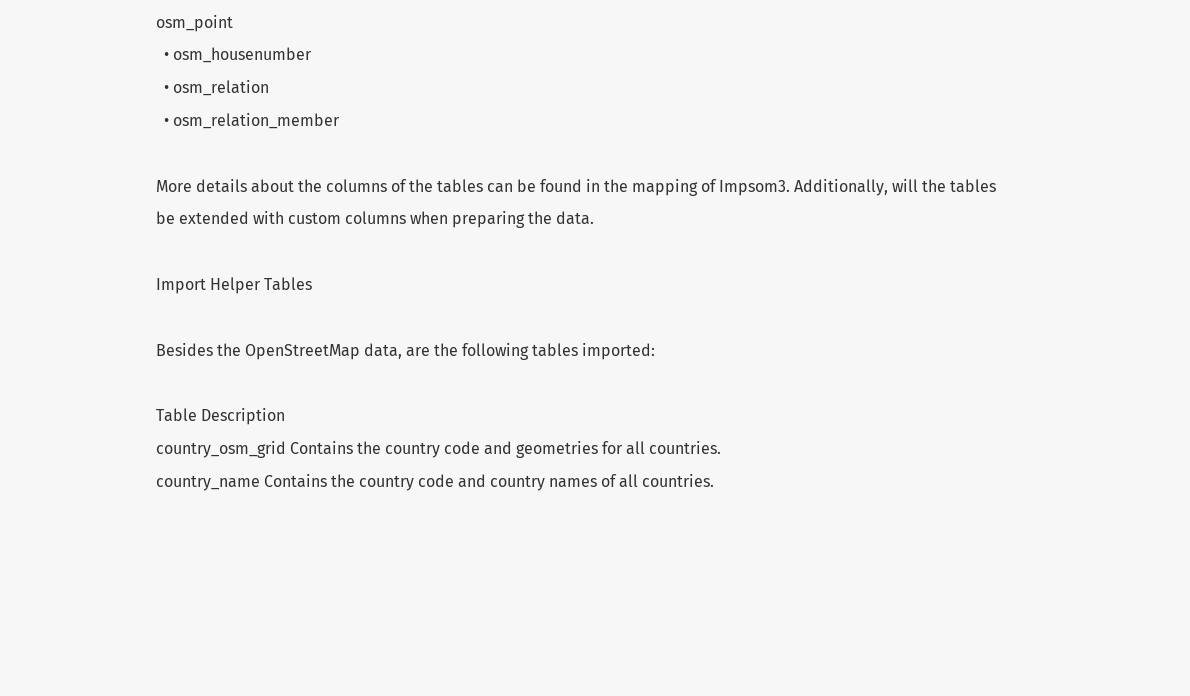osm_point
  • osm_housenumber
  • osm_relation
  • osm_relation_member

More details about the columns of the tables can be found in the mapping of Impsom3. Additionally, will the tables be extended with custom columns when preparing the data.

Import Helper Tables

Besides the OpenStreetMap data, are the following tables imported:

Table Description
country_osm_grid Contains the country code and geometries for all countries.
country_name Contains the country code and country names of all countries.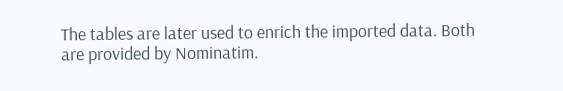The tables are later used to enrich the imported data. Both are provided by Nominatim.